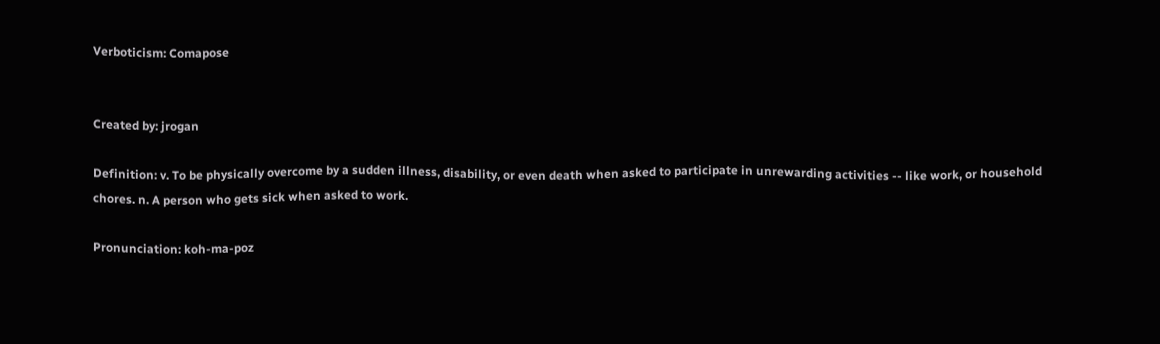Verboticism: Comapose


Created by: jrogan

Definition: v. To be physically overcome by a sudden illness, disability, or even death when asked to participate in unrewarding activities -- like work, or household chores. n. A person who gets sick when asked to work.

Pronunciation: koh-ma-poz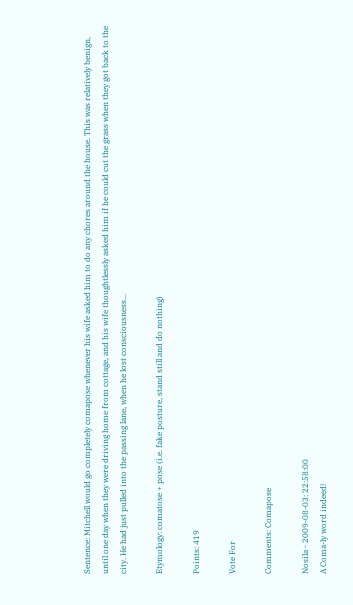Sentence: Mitchell would go completely comapose whenever his wife asked him to do any chores around the house. This was relatively benign, until one day when they were driving home from cottage, and his wife thoughtlessly asked him if he could cut the grass when they got back to the city. He had just pulled into the passing lane, when he lost consciousness...

Etymology: comatose + pose (i.e. fake posture, stand still and do nothing)

Points: 419

Vote For

Comments: Comapose

Nosila - 2009-08-03: 22:58:00
A Coma-ly word indeed!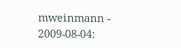mweinmann - 2009-08-04: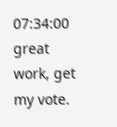07:34:00
great work, get my vote.